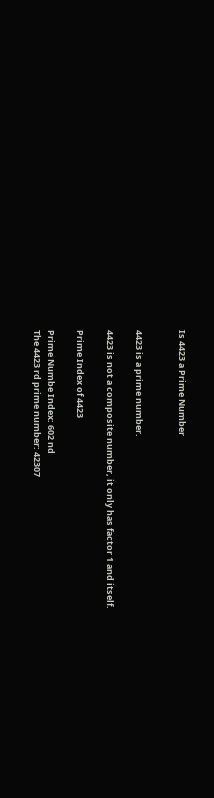Is 4423 a Prime Number


4423 is a prime number.

4423 is not a composite number, it only has factor 1 and itself.

Prime Index of 4423

Prime Numbe Index: 602 nd
The 4423 rd prime number: 42307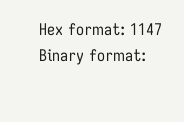Hex format: 1147
Binary format: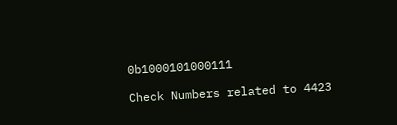0b1000101000111

Check Numbers related to 4423